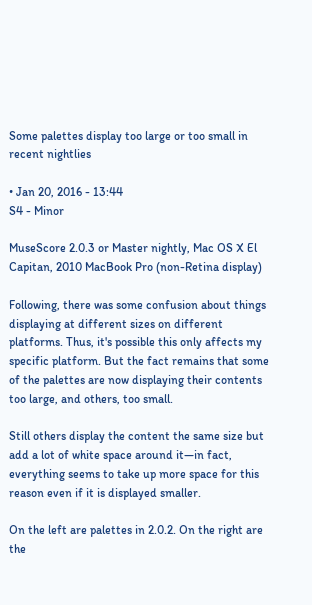Some palettes display too large or too small in recent nightlies

• Jan 20, 2016 - 13:44
S4 - Minor

MuseScore 2.0.3 or Master nightly, Mac OS X El Capitan, 2010 MacBook Pro (non-Retina display)

Following, there was some confusion about things displaying at different sizes on different platforms. Thus, it's possible this only affects my specific platform. But the fact remains that some of the palettes are now displaying their contents too large, and others, too small.

Still others display the content the same size but add a lot of white space around it—in fact, everything seems to take up more space for this reason even if it is displayed smaller.

On the left are palettes in 2.0.2. On the right are the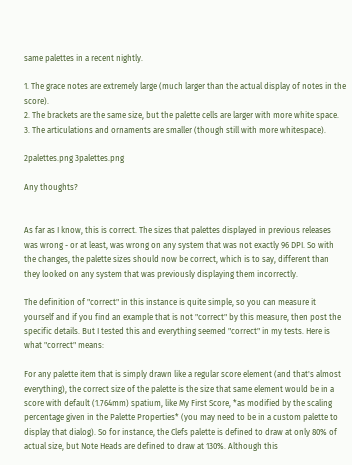same palettes in a recent nightly.

1. The grace notes are extremely large (much larger than the actual display of notes in the score).
2. The brackets are the same size, but the palette cells are larger with more white space.
3. The articulations and ornaments are smaller (though still with more whitespace).

2palettes.png 3palettes.png

Any thoughts?


As far as I know, this is correct. The sizes that palettes displayed in previous releases was wrong - or at least, was wrong on any system that was not exactly 96 DPI. So with the changes, the palette sizes should now be correct, which is to say, different than they looked on any system that was previously displaying them incorrectly.

The definition of "correct" in this instance is quite simple, so you can measure it yourself and if you find an example that is not "correct" by this measure, then post the specific details. But I tested this and everything seemed "correct" in my tests. Here is what "correct" means:

For any palette item that is simply drawn like a regular score element (and that's almost everything), the correct size of the palette is the size that same element would be in a score with default (1.764mm) spatium, like My First Score, *as modified by the scaling percentage given in the Palette Properties* (you may need to be in a custom palette to display that dialog). So for instance, the Clefs palette is defined to draw at only 80% of actual size, but Note Heads are defined to draw at 130%. Although this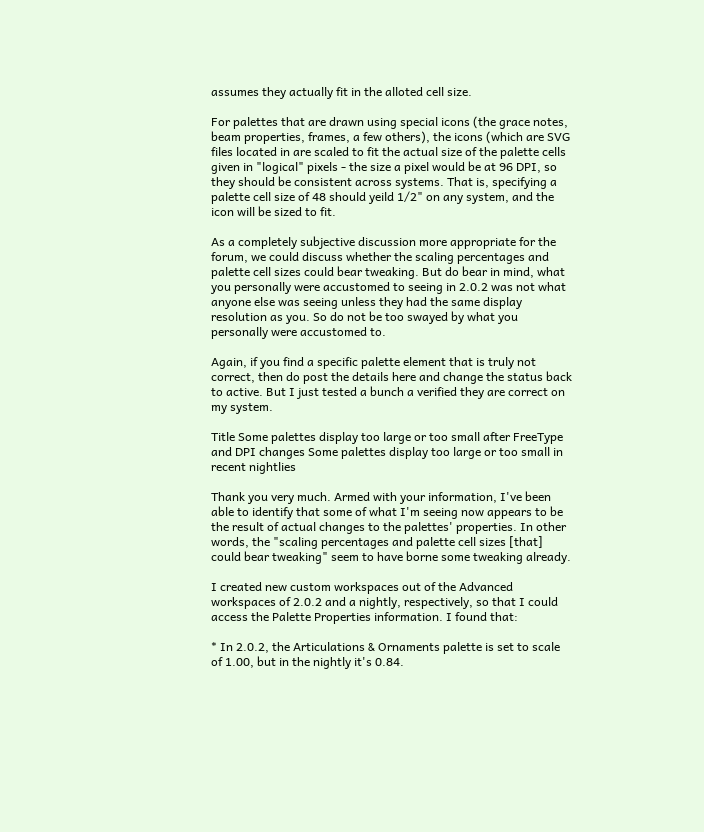assumes they actually fit in the alloted cell size.

For palettes that are drawn using special icons (the grace notes, beam properties, frames, a few others), the icons (which are SVG files located in are scaled to fit the actual size of the palette cells given in "logical" pixels - the size a pixel would be at 96 DPI, so they should be consistent across systems. That is, specifying a palette cell size of 48 should yeild 1/2" on any system, and the icon will be sized to fit.

As a completely subjective discussion more appropriate for the forum, we could discuss whether the scaling percentages and palette cell sizes could bear tweaking. But do bear in mind, what you personally were accustomed to seeing in 2.0.2 was not what anyone else was seeing unless they had the same display resolution as you. So do not be too swayed by what you personally were accustomed to.

Again, if you find a specific palette element that is truly not correct, then do post the details here and change the status back to active. But I just tested a bunch a verified they are correct on my system.

Title Some palettes display too large or too small after FreeType and DPI changes Some palettes display too large or too small in recent nightlies

Thank you very much. Armed with your information, I've been able to identify that some of what I'm seeing now appears to be the result of actual changes to the palettes' properties. In other words, the "scaling percentages and palette cell sizes [that] could bear tweaking" seem to have borne some tweaking already.

I created new custom workspaces out of the Advanced workspaces of 2.0.2 and a nightly, respectively, so that I could access the Palette Properties information. I found that:

* In 2.0.2, the Articulations & Ornaments palette is set to scale of 1.00, but in the nightly it's 0.84.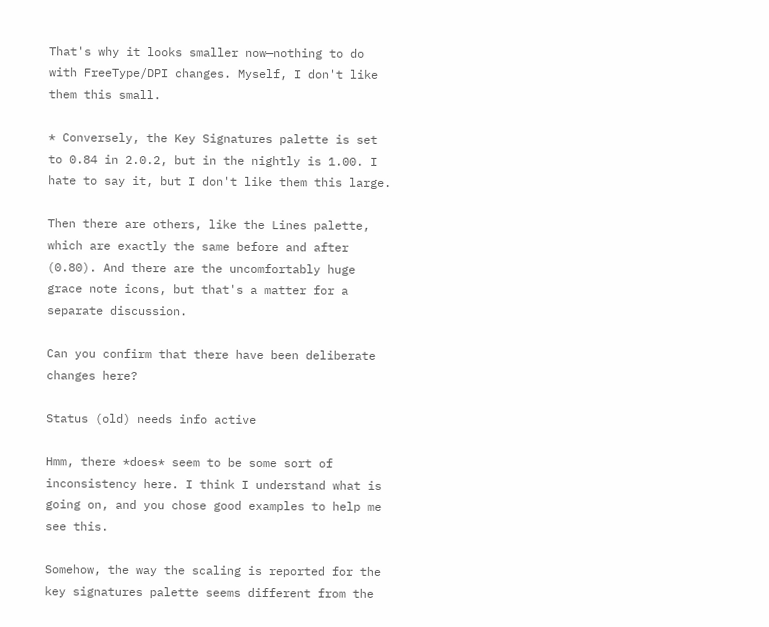That's why it looks smaller now—nothing to do with FreeType/DPI changes. Myself, I don't like them this small.

* Conversely, the Key Signatures palette is set to 0.84 in 2.0.2, but in the nightly is 1.00. I hate to say it, but I don't like them this large.

Then there are others, like the Lines palette, which are exactly the same before and after (0.80). And there are the uncomfortably huge grace note icons, but that's a matter for a separate discussion.

Can you confirm that there have been deliberate changes here?

Status (old) needs info active

Hmm, there *does* seem to be some sort of inconsistency here. I think I understand what is going on, and you chose good examples to help me see this.

Somehow, the way the scaling is reported for the key signatures palette seems different from the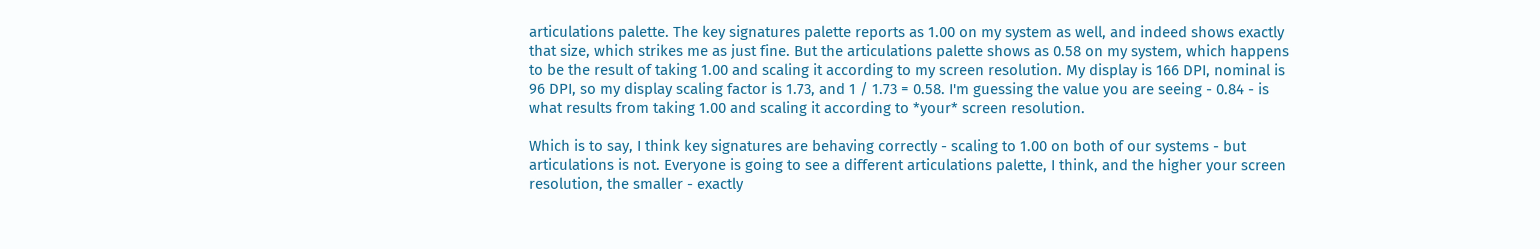articulations palette. The key signatures palette reports as 1.00 on my system as well, and indeed shows exactly that size, which strikes me as just fine. But the articulations palette shows as 0.58 on my system, which happens to be the result of taking 1.00 and scaling it according to my screen resolution. My display is 166 DPI, nominal is 96 DPI, so my display scaling factor is 1.73, and 1 / 1.73 = 0.58. I'm guessing the value you are seeing - 0.84 - is what results from taking 1.00 and scaling it according to *your* screen resolution.

Which is to say, I think key signatures are behaving correctly - scaling to 1.00 on both of our systems - but articulations is not. Everyone is going to see a different articulations palette, I think, and the higher your screen resolution, the smaller - exactly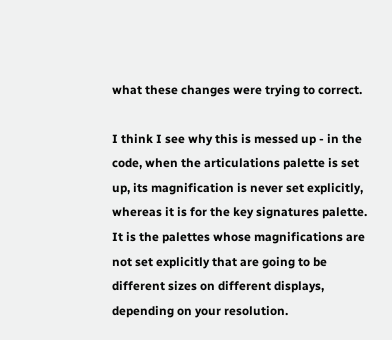what these changes were trying to correct.

I think I see why this is messed up - in the code, when the articulations palette is set up, its magnification is never set explicitly, whereas it is for the key signatures palette. It is the palettes whose magnifications are not set explicitly that are going to be different sizes on different displays, depending on your resolution.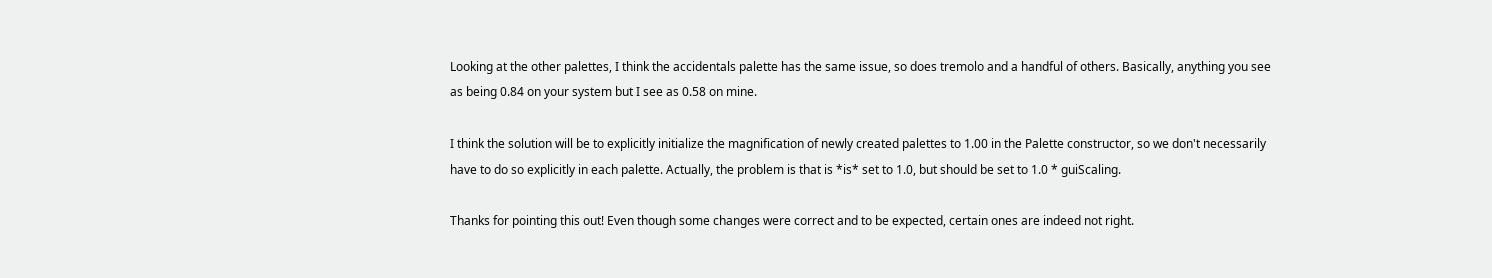Looking at the other palettes, I think the accidentals palette has the same issue, so does tremolo and a handful of others. Basically, anything you see as being 0.84 on your system but I see as 0.58 on mine.

I think the solution will be to explicitly initialize the magnification of newly created palettes to 1.00 in the Palette constructor, so we don't necessarily have to do so explicitly in each palette. Actually, the problem is that is *is* set to 1.0, but should be set to 1.0 * guiScaling.

Thanks for pointing this out! Even though some changes were correct and to be expected, certain ones are indeed not right.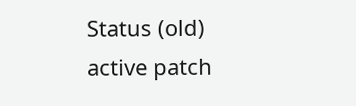Status (old) active patch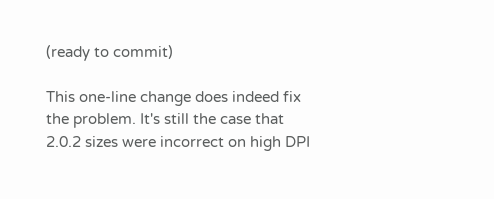(ready to commit)

This one-line change does indeed fix the problem. It's still the case that 2.0.2 sizes were incorrect on high DPI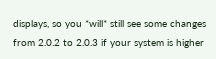displays, so you *will* still see some changes from 2.0.2 to 2.0.3 if your system is higher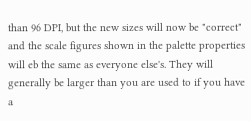than 96 DPI, but the new sizes will now be "correct" and the scale figures shown in the palette properties will eb the same as everyone else's. They will generally be larger than you are used to if you have a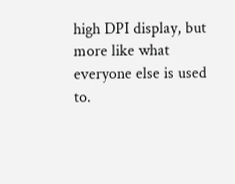high DPI display, but more like what everyone else is used to.